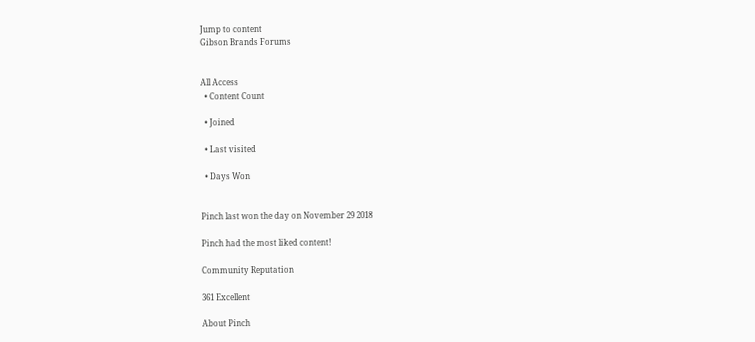Jump to content
Gibson Brands Forums


All Access
  • Content Count

  • Joined

  • Last visited

  • Days Won


Pinch last won the day on November 29 2018

Pinch had the most liked content!

Community Reputation

361 Excellent

About Pinch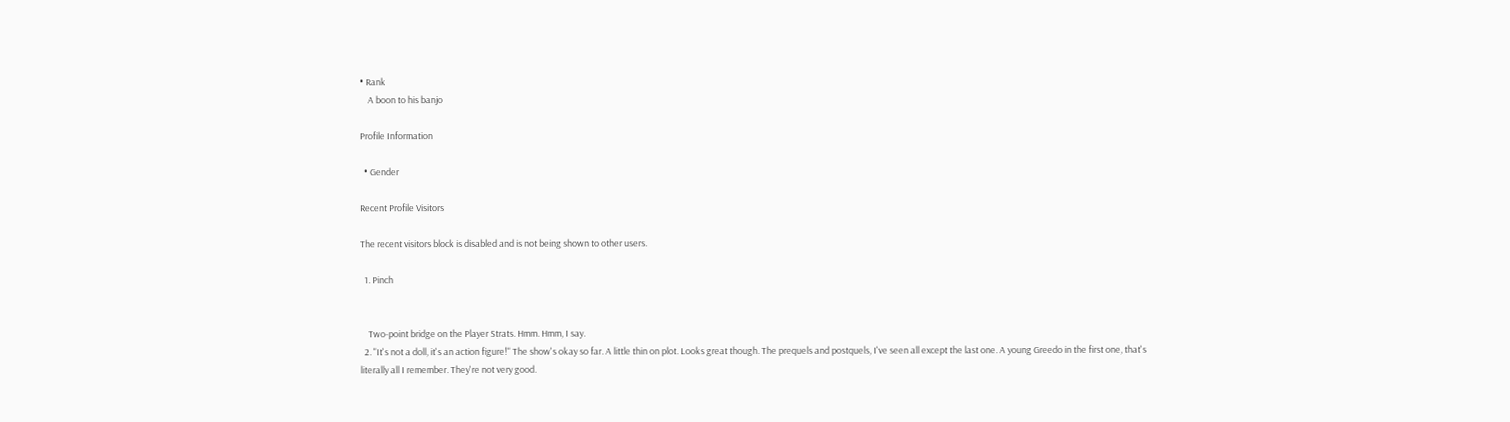• Rank
    A boon to his banjo

Profile Information

  • Gender

Recent Profile Visitors

The recent visitors block is disabled and is not being shown to other users.

  1. Pinch


    Two-point bridge on the Player Strats. Hmm. Hmm, I say.
  2. "It's not a doll, it's an action figure!" The show's okay so far. A little thin on plot. Looks great though. The prequels and postquels, I've seen all except the last one. A young Greedo in the first one, that's literally all I remember. They're not very good.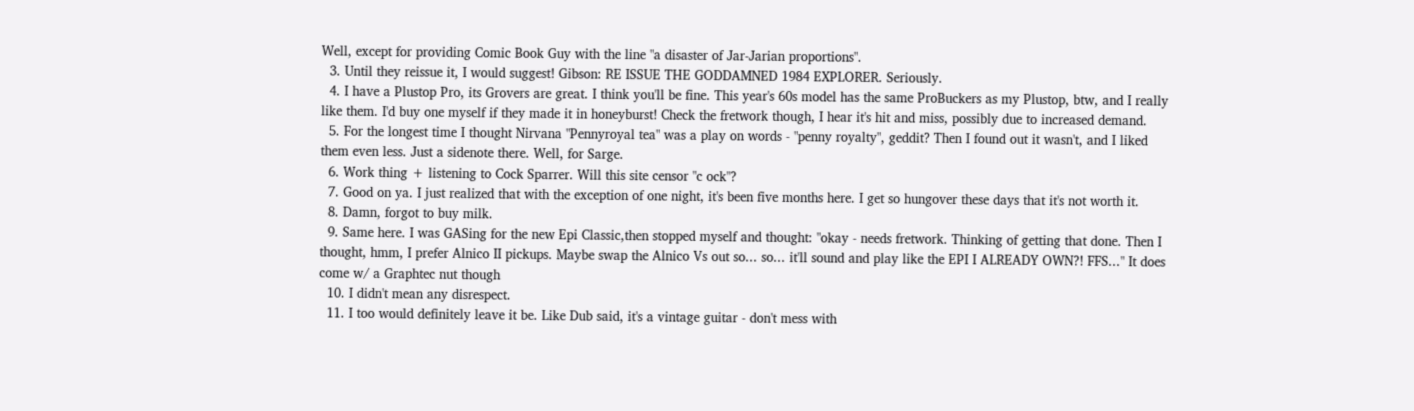Well, except for providing Comic Book Guy with the line "a disaster of Jar-Jarian proportions".
  3. Until they reissue it, I would suggest! Gibson: RE ISSUE THE GODDAMNED 1984 EXPLORER. Seriously.
  4. I have a Plustop Pro, its Grovers are great. I think you'll be fine. This year's 60s model has the same ProBuckers as my Plustop, btw, and I really like them. I'd buy one myself if they made it in honeyburst! Check the fretwork though, I hear it's hit and miss, possibly due to increased demand.
  5. For the longest time I thought Nirvana "Pennyroyal tea" was a play on words - "penny royalty", geddit? Then I found out it wasn't, and I liked them even less. Just a sidenote there. Well, for Sarge.
  6. Work thing + listening to Cock Sparrer. Will this site censor "c ock"?
  7. Good on ya. I just realized that with the exception of one night, it's been five months here. I get so hungover these days that it's not worth it.
  8. Damn, forgot to buy milk.
  9. Same here. I was GASing for the new Epi Classic,then stopped myself and thought: "okay - needs fretwork. Thinking of getting that done. Then I thought, hmm, I prefer Alnico II pickups. Maybe swap the Alnico Vs out so... so... it'll sound and play like the EPI I ALREADY OWN?! FFS..." It does come w/ a Graphtec nut though
  10. I didn't mean any disrespect.
  11. I too would definitely leave it be. Like Dub said, it's a vintage guitar - don't mess with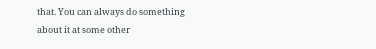that. You can always do something about it at some other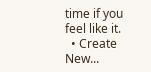time if you feel like it.
  • Create New...